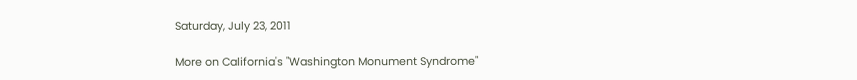Saturday, July 23, 2011

More on California's "Washington Monument Syndrome"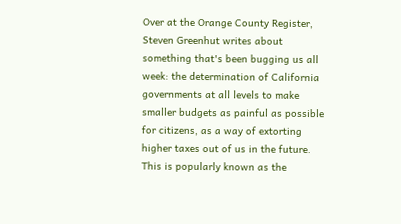Over at the Orange County Register, Steven Greenhut writes about something that's been bugging us all week: the determination of California governments at all levels to make smaller budgets as painful as possible for citizens, as a way of extorting higher taxes out of us in the future. This is popularly known as the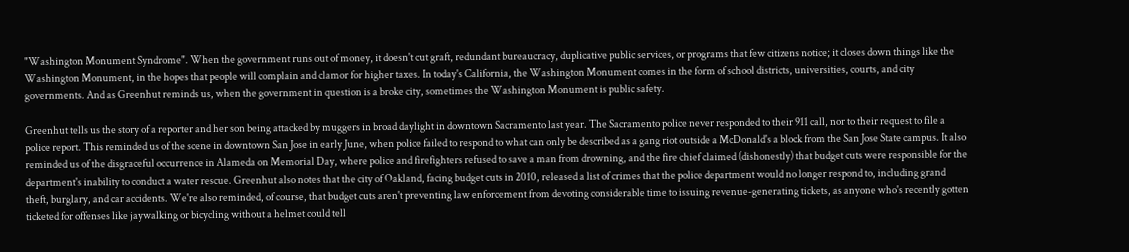"Washington Monument Syndrome". When the government runs out of money, it doesn't cut graft, redundant bureaucracy, duplicative public services, or programs that few citizens notice; it closes down things like the Washington Monument, in the hopes that people will complain and clamor for higher taxes. In today's California, the Washington Monument comes in the form of school districts, universities, courts, and city governments. And as Greenhut reminds us, when the government in question is a broke city, sometimes the Washington Monument is public safety.

Greenhut tells us the story of a reporter and her son being attacked by muggers in broad daylight in downtown Sacramento last year. The Sacramento police never responded to their 911 call, nor to their request to file a police report. This reminded us of the scene in downtown San Jose in early June, when police failed to respond to what can only be described as a gang riot outside a McDonald's a block from the San Jose State campus. It also reminded us of the disgraceful occurrence in Alameda on Memorial Day, where police and firefighters refused to save a man from drowning, and the fire chief claimed (dishonestly) that budget cuts were responsible for the department's inability to conduct a water rescue. Greenhut also notes that the city of Oakland, facing budget cuts in 2010, released a list of crimes that the police department would no longer respond to, including grand theft, burglary, and car accidents. We're also reminded, of course, that budget cuts aren't preventing law enforcement from devoting considerable time to issuing revenue-generating tickets, as anyone who's recently gotten ticketed for offenses like jaywalking or bicycling without a helmet could tell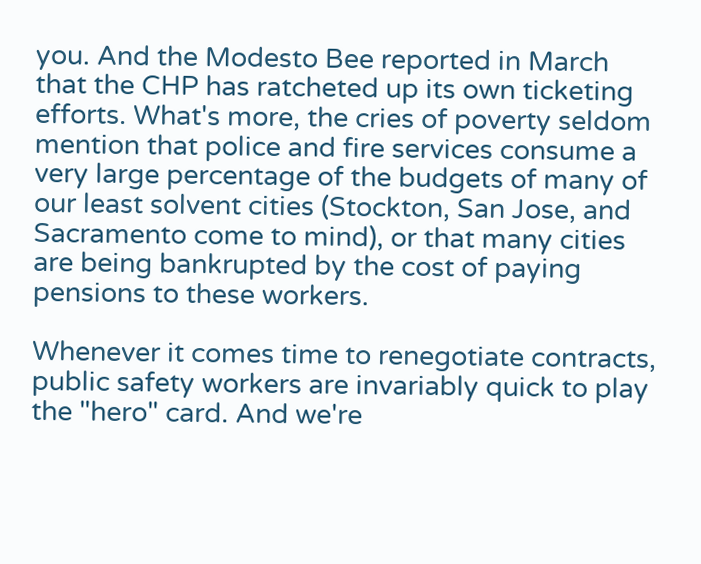you. And the Modesto Bee reported in March that the CHP has ratcheted up its own ticketing efforts. What's more, the cries of poverty seldom mention that police and fire services consume a very large percentage of the budgets of many of our least solvent cities (Stockton, San Jose, and Sacramento come to mind), or that many cities are being bankrupted by the cost of paying pensions to these workers.

Whenever it comes time to renegotiate contracts, public safety workers are invariably quick to play the "hero" card. And we're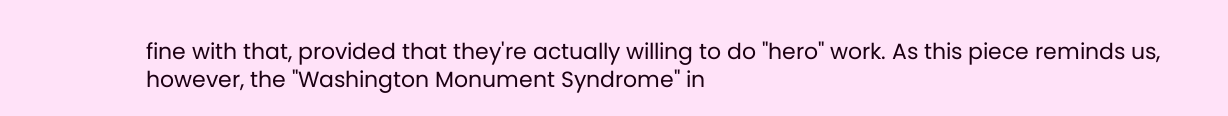fine with that, provided that they're actually willing to do "hero" work. As this piece reminds us, however, the "Washington Monument Syndrome" in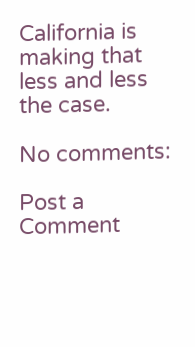California is making that less and less the case.

No comments:

Post a Comment